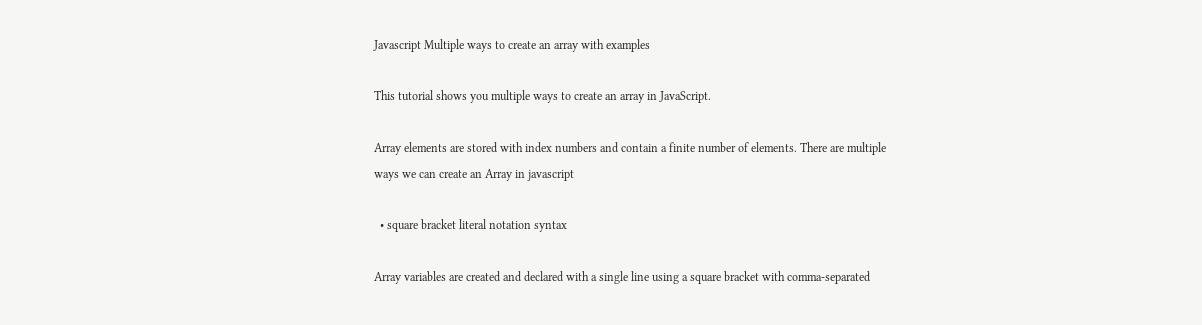Javascript Multiple ways to create an array with examples

This tutorial shows you multiple ways to create an array in JavaScript.

Array elements are stored with index numbers and contain a finite number of elements. There are multiple ways we can create an Array in javascript

  • square bracket literal notation syntax

Array variables are created and declared with a single line using a square bracket with comma-separated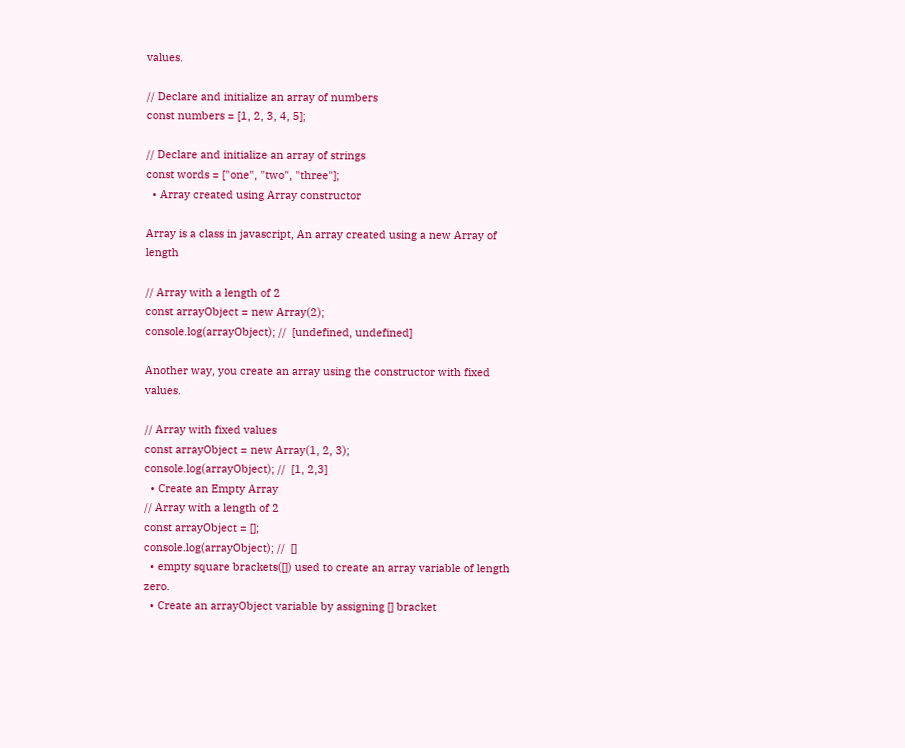values.

// Declare and initialize an array of numbers
const numbers = [1, 2, 3, 4, 5];

// Declare and initialize an array of strings
const words = ["one", "two", "three"];
  • Array created using Array constructor

Array is a class in javascript, An array created using a new Array of length

// Array with a length of 2
const arrayObject = new Array(2);
console.log(arrayObject); //  [undefined, undefined]

Another way, you create an array using the constructor with fixed values.

// Array with fixed values
const arrayObject = new Array(1, 2, 3);
console.log(arrayObject); //  [1, 2,3]
  • Create an Empty Array
// Array with a length of 2
const arrayObject = [];
console.log(arrayObject); //  []
  • empty square brackets([]) used to create an array variable of length zero.
  • Create an arrayObject variable by assigning [] bracket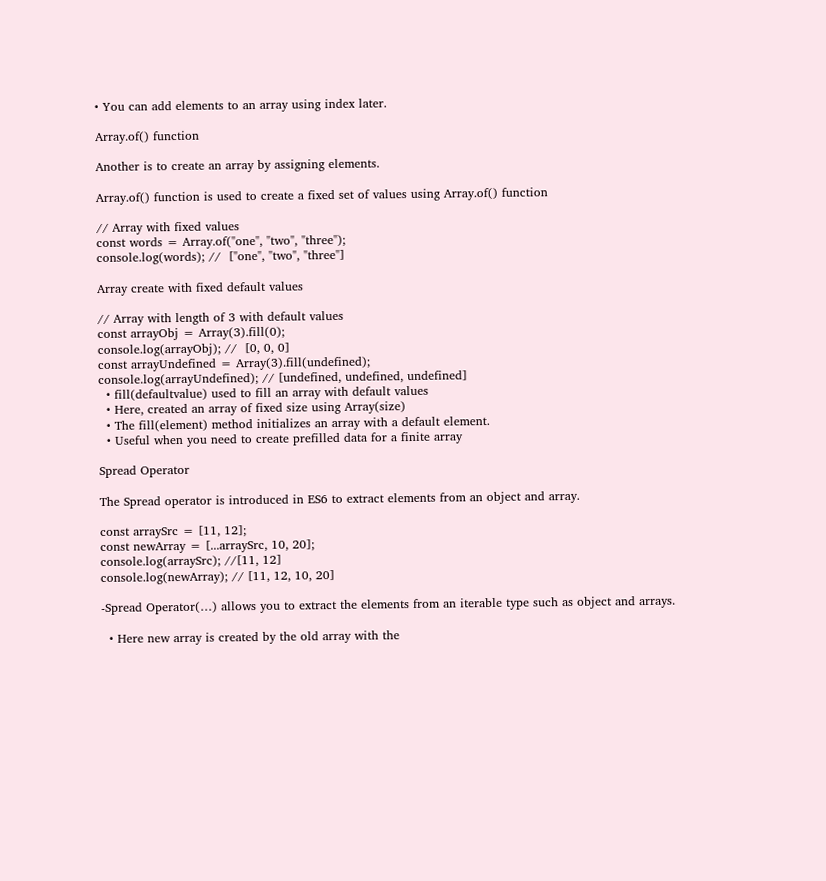• You can add elements to an array using index later.

Array.of() function

Another is to create an array by assigning elements.

Array.of() function is used to create a fixed set of values using Array.of() function

// Array with fixed values
const words = Array.of("one", "two", "three");
console.log(words); //  ["one", "two", "three"]

Array create with fixed default values

// Array with length of 3 with default values
const arrayObj = Array(3).fill(0);
console.log(arrayObj); //  [0, 0, 0]
const arrayUndefined = Array(3).fill(undefined);
console.log(arrayUndefined); // [undefined, undefined, undefined]
  • fill(defaultvalue) used to fill an array with default values
  • Here, created an array of fixed size using Array(size)
  • The fill(element) method initializes an array with a default element.
  • Useful when you need to create prefilled data for a finite array

Spread Operator

The Spread operator is introduced in ES6 to extract elements from an object and array.

const arraySrc = [11, 12];
const newArray = [...arraySrc, 10, 20];
console.log(arraySrc); //[11, 12]
console.log(newArray); // [11, 12, 10, 20]

-Spread Operator(…) allows you to extract the elements from an iterable type such as object and arrays.

  • Here new array is created by the old array with the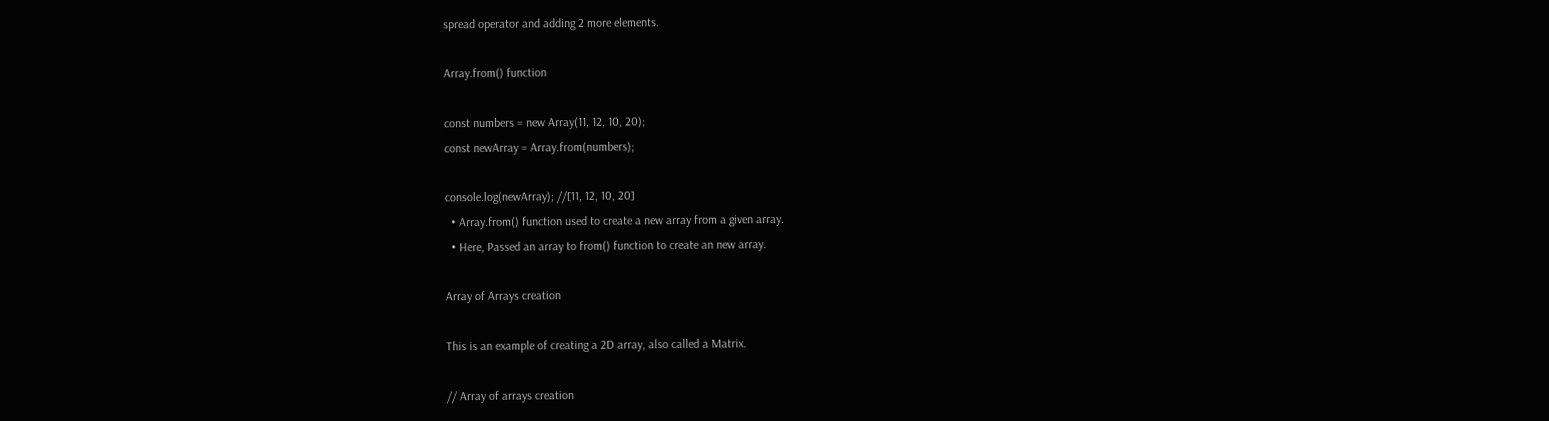spread operator and adding 2 more elements.

Array.from() function

const numbers = new Array(11, 12, 10, 20);
const newArray = Array.from(numbers);

console.log(newArray); //[11, 12, 10, 20]
  • Array.from() function used to create a new array from a given array.
  • Here, Passed an array to from() function to create an new array.

Array of Arrays creation

This is an example of creating a 2D array, also called a Matrix.

// Array of arrays creation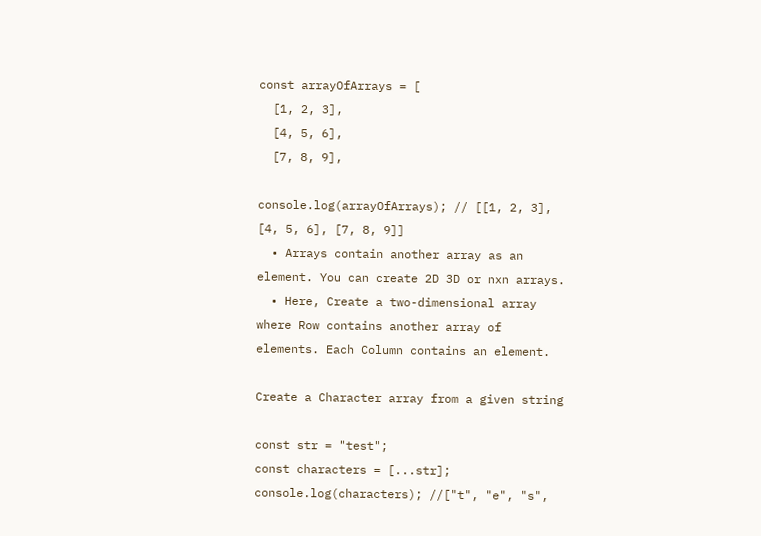const arrayOfArrays = [
  [1, 2, 3],
  [4, 5, 6],
  [7, 8, 9],

console.log(arrayOfArrays); // [[1, 2, 3], [4, 5, 6], [7, 8, 9]]
  • Arrays contain another array as an element. You can create 2D 3D or nxn arrays.
  • Here, Create a two-dimensional array where Row contains another array of elements. Each Column contains an element.

Create a Character array from a given string

const str = "test";
const characters = [...str];
console.log(characters); //["t", "e", "s",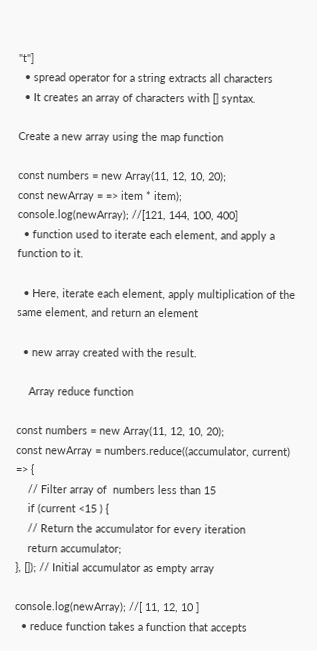"t"]
  • spread operator for a string extracts all characters
  • It creates an array of characters with [] syntax.

Create a new array using the map function

const numbers = new Array(11, 12, 10, 20);
const newArray = => item * item);
console.log(newArray); //[121, 144, 100, 400]
  • function used to iterate each element, and apply a function to it.

  • Here, iterate each element, apply multiplication of the same element, and return an element

  • new array created with the result.

    Array reduce function

const numbers = new Array(11, 12, 10, 20);
const newArray = numbers.reduce((accumulator, current) => {
    // Filter array of  numbers less than 15
    if (current <15 ) {
    // Return the accumulator for every iteration
    return accumulator;
}, []); // Initial accumulator as empty array

console.log(newArray); //[ 11, 12, 10 ]
  • reduce function takes a function that accepts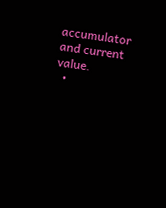accumulator and current value.
  •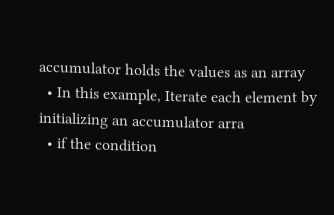accumulator holds the values as an array
  • In this example, Iterate each element by initializing an accumulator arra
  • if the condition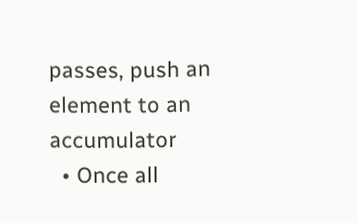passes, push an element to an accumulator
  • Once all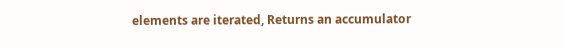elements are iterated, Returns an accumulator